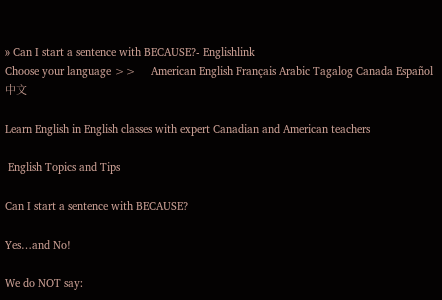» Can I start a sentence with BECAUSE?- Englishlink
Choose your language >>     American English Français Arabic Tagalog Canada Español 中文

Learn English in English classes with expert Canadian and American teachers

 English Topics and Tips

Can I start a sentence with BECAUSE?

Yes…and No!

We do NOT say: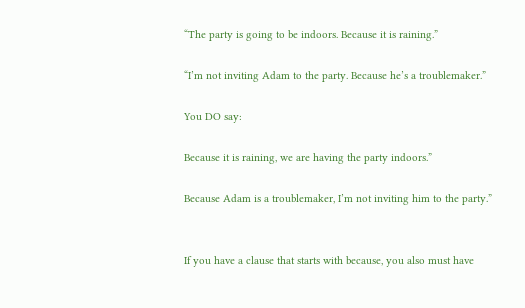“The party is going to be indoors. Because it is raining.”

“I’m not inviting Adam to the party. Because he’s a troublemaker.”

You DO say:

Because it is raining, we are having the party indoors.”

Because Adam is a troublemaker, I’m not inviting him to the party.”


If you have a clause that starts with because, you also must have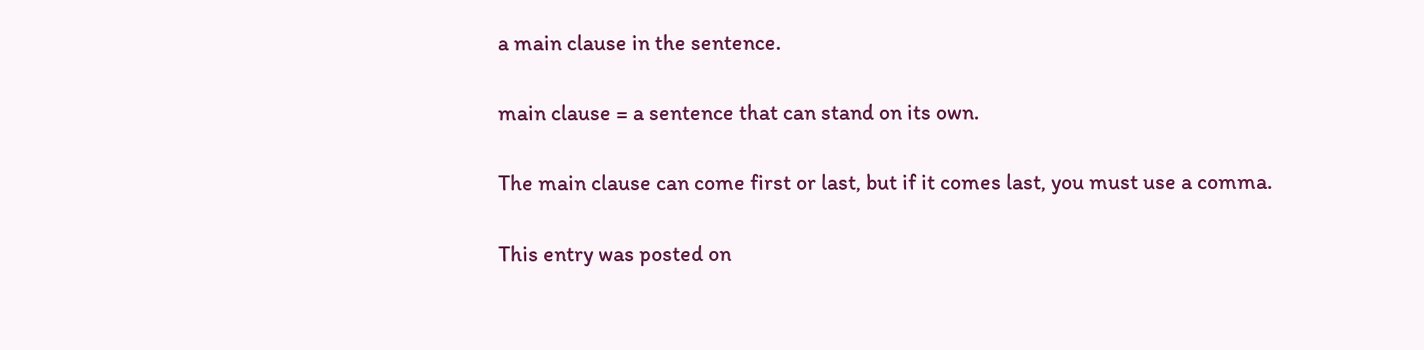a main clause in the sentence.

main clause = a sentence that can stand on its own.

The main clause can come first or last, but if it comes last, you must use a comma.

This entry was posted on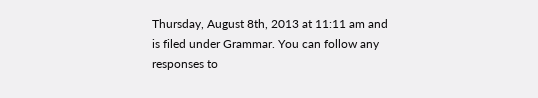Thursday, August 8th, 2013 at 11:11 am and is filed under Grammar. You can follow any responses to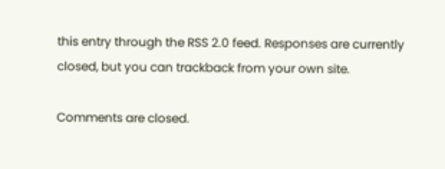this entry through the RSS 2.0 feed. Responses are currently closed, but you can trackback from your own site.

Comments are closed.